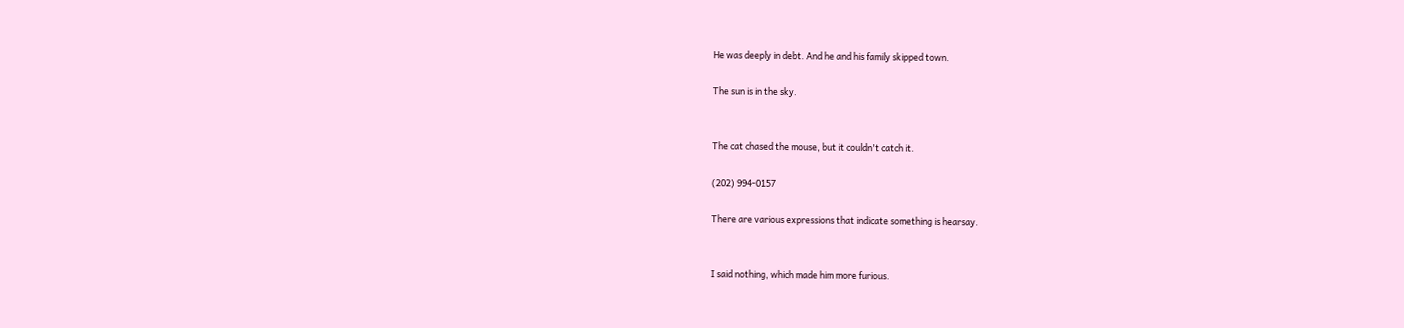He was deeply in debt. And he and his family skipped town.

The sun is in the sky.


The cat chased the mouse, but it couldn't catch it.

(202) 994-0157

There are various expressions that indicate something is hearsay.


I said nothing, which made him more furious.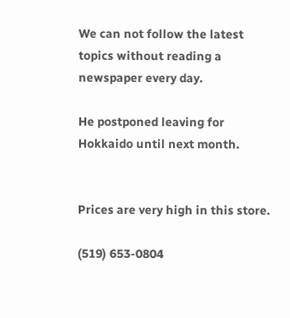We can not follow the latest topics without reading a newspaper every day.

He postponed leaving for Hokkaido until next month.


Prices are very high in this store.

(519) 653-0804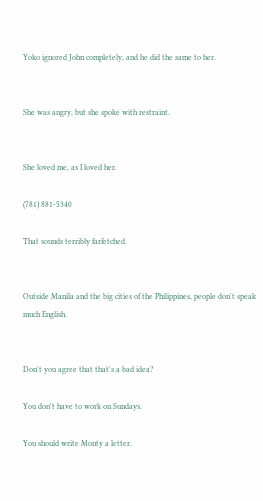Yoko ignored John completely, and he did the same to her.


She was angry, but she spoke with restraint.


She loved me, as I loved her.

(781) 881-5340

That sounds terribly farfetched.


Outside Manila and the big cities of the Philippines, people don't speak much English.


Don't you agree that that's a bad idea?

You don't have to work on Sundays.

You should write Monty a letter.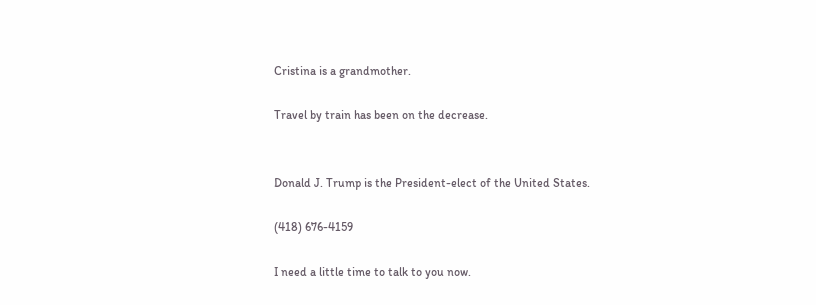Cristina is a grandmother.

Travel by train has been on the decrease.


Donald J. Trump is the President-elect of the United States.

(418) 676-4159

I need a little time to talk to you now.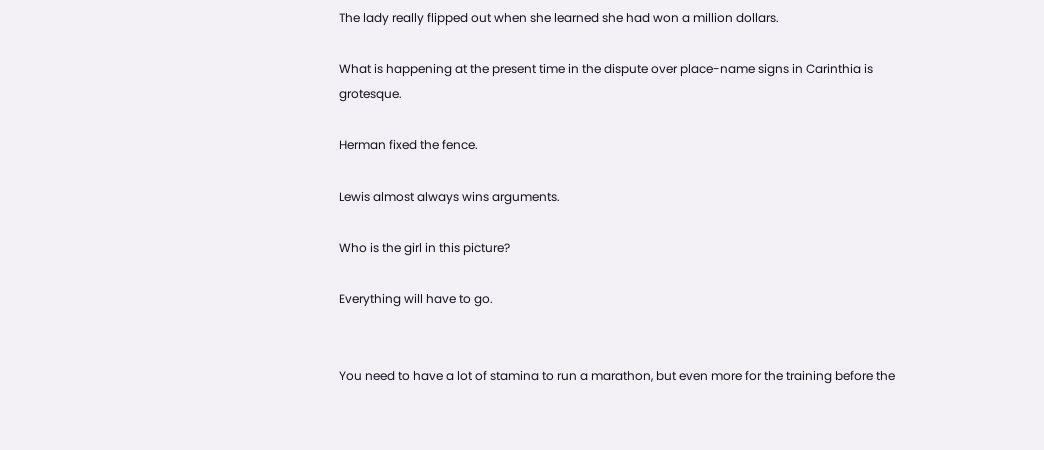The lady really flipped out when she learned she had won a million dollars.

What is happening at the present time in the dispute over place-name signs in Carinthia is grotesque.

Herman fixed the fence.

Lewis almost always wins arguments.

Who is the girl in this picture?

Everything will have to go.


You need to have a lot of stamina to run a marathon, but even more for the training before the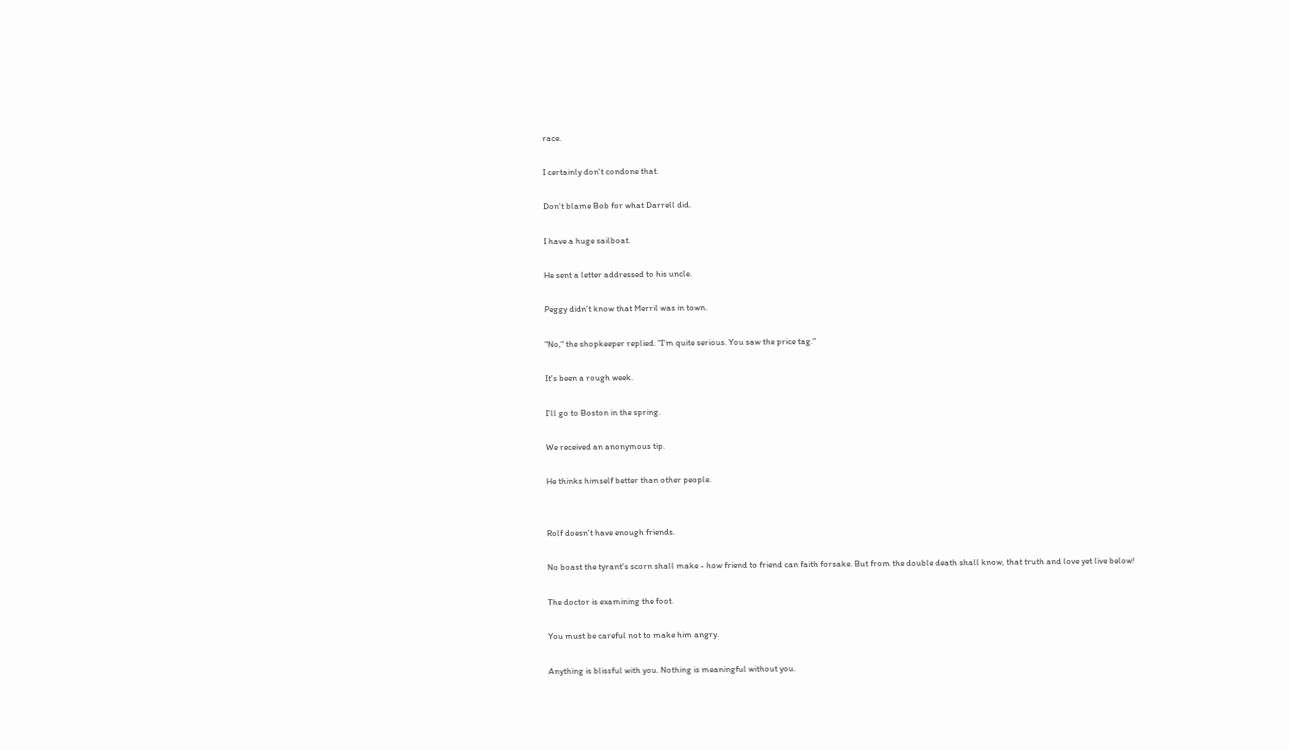race.

I certainly don't condone that.

Don't blame Bob for what Darrell did.

I have a huge sailboat.

He sent a letter addressed to his uncle.

Peggy didn't know that Merril was in town.

"No," the shopkeeper replied. "I'm quite serious. You saw the price tag."

It's been a rough week.

I'll go to Boston in the spring.

We received an anonymous tip.

He thinks himself better than other people.


Rolf doesn't have enough friends.

No boast the tyrant's scorn shall make - how friend to friend can faith forsake. But from the double death shall know, that truth and love yet live below!

The doctor is examining the foot.

You must be careful not to make him angry.

Anything is blissful with you. Nothing is meaningful without you.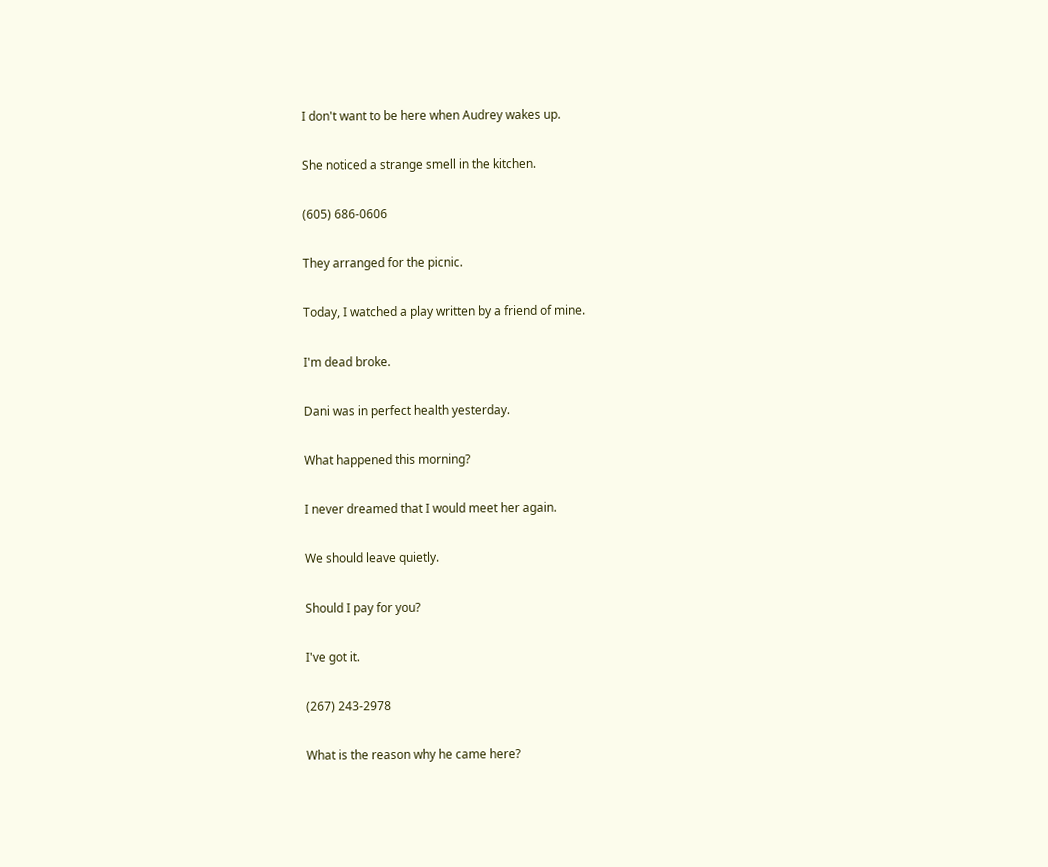I don't want to be here when Audrey wakes up.

She noticed a strange smell in the kitchen.

(605) 686-0606

They arranged for the picnic.

Today, I watched a play written by a friend of mine.

I'm dead broke.

Dani was in perfect health yesterday.

What happened this morning?

I never dreamed that I would meet her again.

We should leave quietly.

Should I pay for you?

I've got it.

(267) 243-2978

What is the reason why he came here?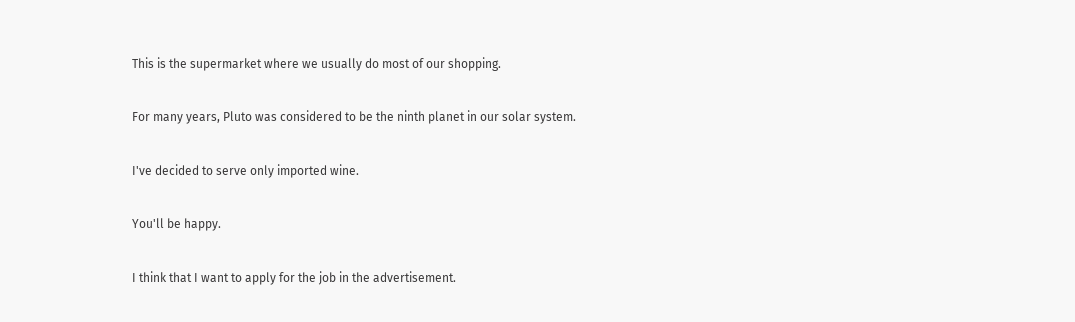This is the supermarket where we usually do most of our shopping.

For many years, Pluto was considered to be the ninth planet in our solar system.

I've decided to serve only imported wine.

You'll be happy.

I think that I want to apply for the job in the advertisement.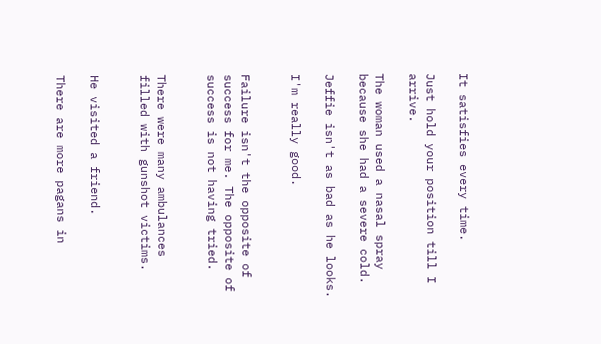It satisfies every time.

Just hold your position till I arrive.

The woman used a nasal spray because she had a severe cold.

Jeffie isn't as bad as he looks.

I'm really good.


Failure isn't the opposite of success for me. The opposite of success is not having tried.


There were many ambulances filled with gunshot victims.


He visited a friend.

There are more pagans in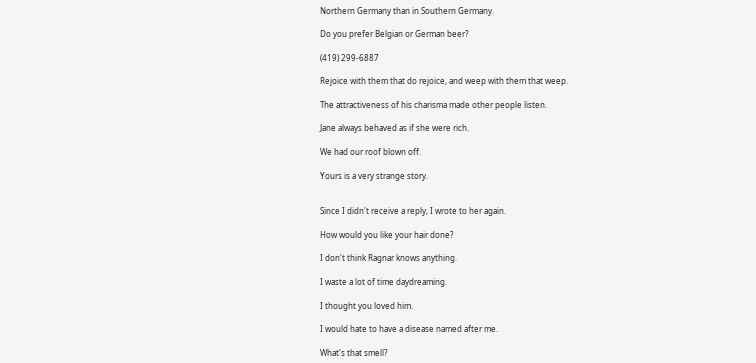Northern Germany than in Southern Germany.

Do you prefer Belgian or German beer?

(419) 299-6887

Rejoice with them that do rejoice, and weep with them that weep.

The attractiveness of his charisma made other people listen.

Jane always behaved as if she were rich.

We had our roof blown off.

Yours is a very strange story.


Since I didn't receive a reply, I wrote to her again.

How would you like your hair done?

I don't think Ragnar knows anything.

I waste a lot of time daydreaming.

I thought you loved him.

I would hate to have a disease named after me.

What's that smell?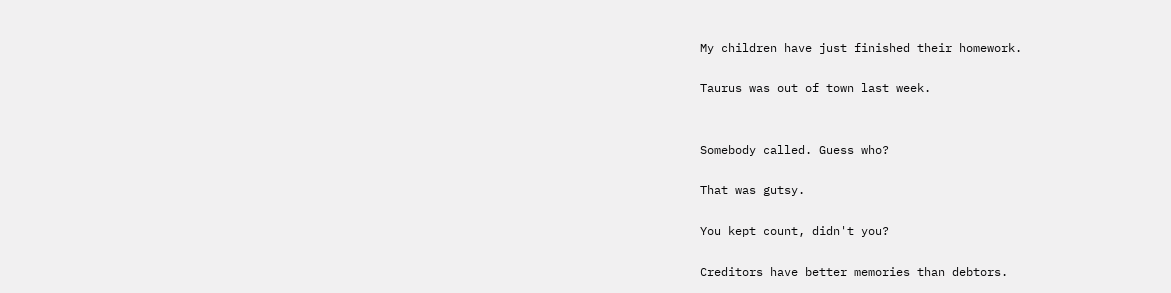My children have just finished their homework.

Taurus was out of town last week.


Somebody called. Guess who?

That was gutsy.

You kept count, didn't you?

Creditors have better memories than debtors.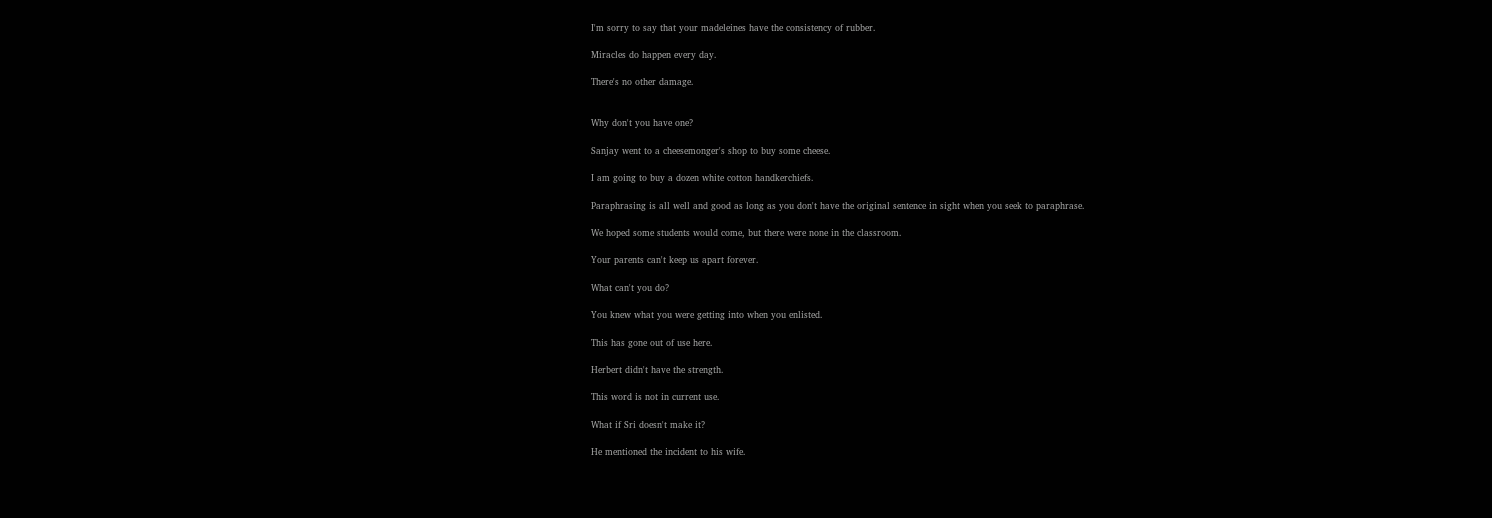I'm sorry to say that your madeleines have the consistency of rubber.

Miracles do happen every day.

There's no other damage.


Why don't you have one?

Sanjay went to a cheesemonger's shop to buy some cheese.

I am going to buy a dozen white cotton handkerchiefs.

Paraphrasing is all well and good as long as you don't have the original sentence in sight when you seek to paraphrase.

We hoped some students would come, but there were none in the classroom.

Your parents can't keep us apart forever.

What can't you do?

You knew what you were getting into when you enlisted.

This has gone out of use here.

Herbert didn't have the strength.

This word is not in current use.

What if Sri doesn't make it?

He mentioned the incident to his wife.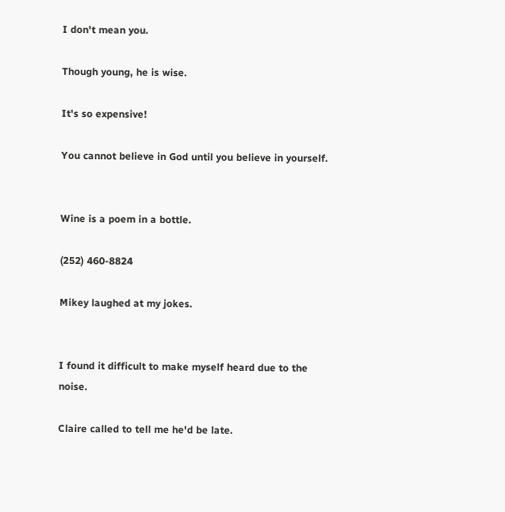I don't mean you.

Though young, he is wise.

It's so expensive!

You cannot believe in God until you believe in yourself.


Wine is a poem in a bottle.

(252) 460-8824

Mikey laughed at my jokes.


I found it difficult to make myself heard due to the noise.

Claire called to tell me he'd be late.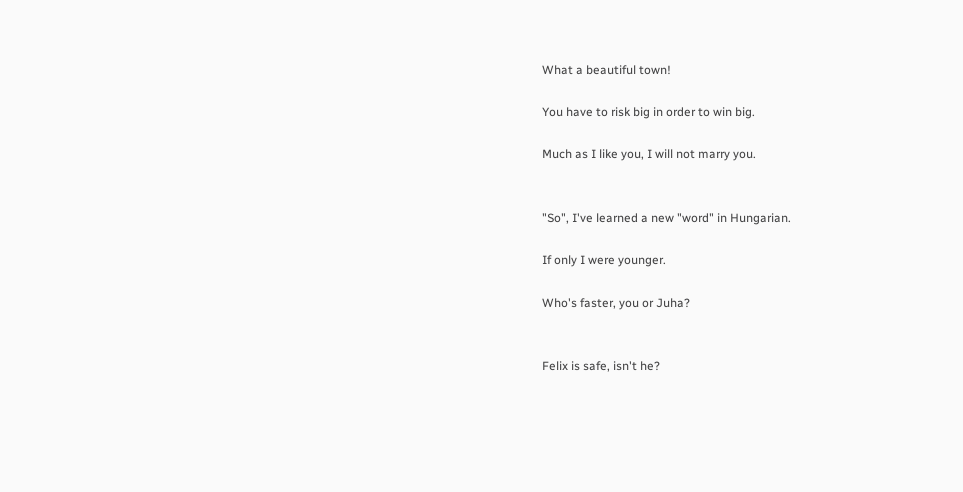What a beautiful town!

You have to risk big in order to win big.

Much as I like you, I will not marry you.


"So", I've learned a new "word" in Hungarian.

If only I were younger.

Who's faster, you or Juha?


Felix is safe, isn't he?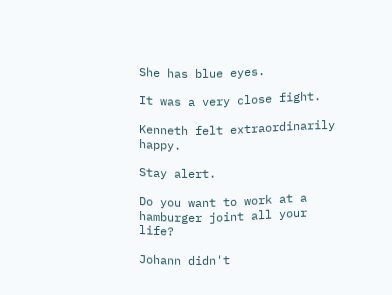She has blue eyes.

It was a very close fight.

Kenneth felt extraordinarily happy.

Stay alert.

Do you want to work at a hamburger joint all your life?

Johann didn't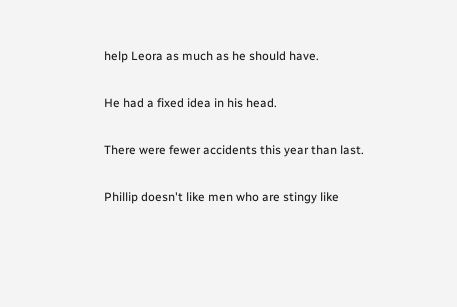help Leora as much as he should have.

He had a fixed idea in his head.

There were fewer accidents this year than last.

Phillip doesn't like men who are stingy like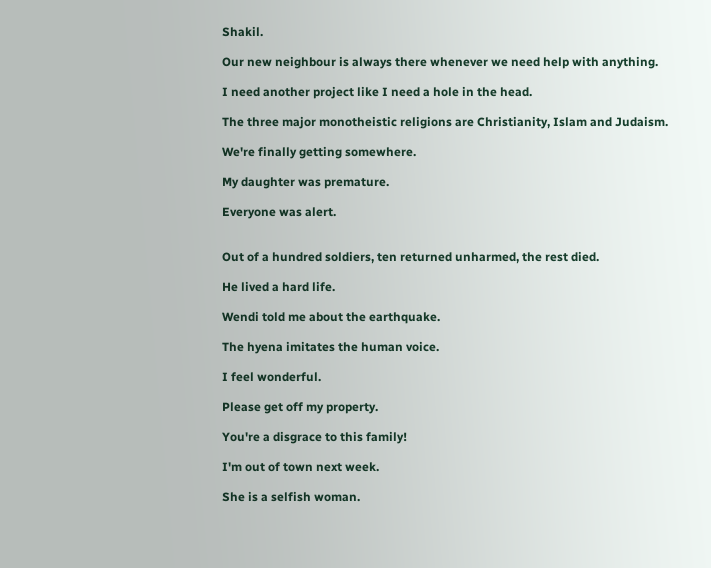Shakil.

Our new neighbour is always there whenever we need help with anything.

I need another project like I need a hole in the head.

The three major monotheistic religions are Christianity, Islam and Judaism.

We're finally getting somewhere.

My daughter was premature.

Everyone was alert.


Out of a hundred soldiers, ten returned unharmed, the rest died.

He lived a hard life.

Wendi told me about the earthquake.

The hyena imitates the human voice.

I feel wonderful.

Please get off my property.

You're a disgrace to this family!

I'm out of town next week.

She is a selfish woman.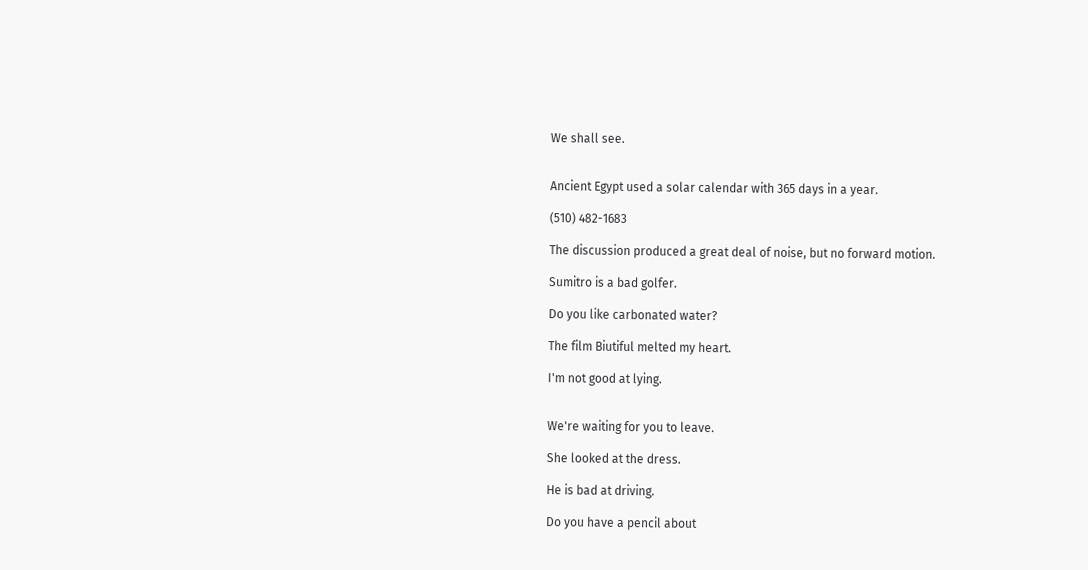We shall see.


Ancient Egypt used a solar calendar with 365 days in a year.

(510) 482-1683

The discussion produced a great deal of noise, but no forward motion.

Sumitro is a bad golfer.

Do you like carbonated water?

The film Biutiful melted my heart.

I'm not good at lying.


We're waiting for you to leave.

She looked at the dress.

He is bad at driving.

Do you have a pencil about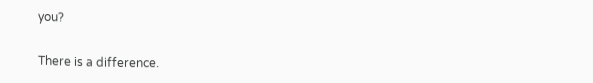you?

There is a difference.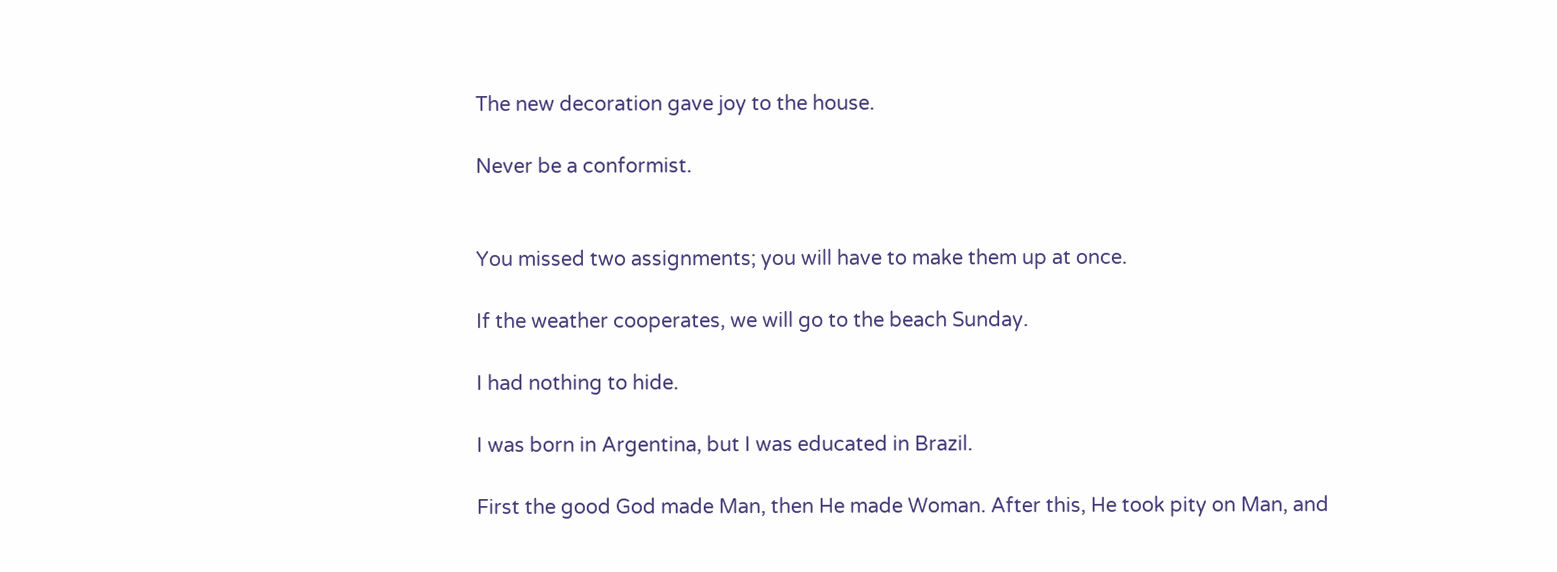The new decoration gave joy to the house.

Never be a conformist.


You missed two assignments; you will have to make them up at once.

If the weather cooperates, we will go to the beach Sunday.

I had nothing to hide.

I was born in Argentina, but I was educated in Brazil.

First the good God made Man, then He made Woman. After this, He took pity on Man, and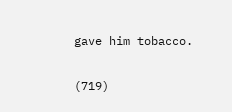gave him tobacco.

(719)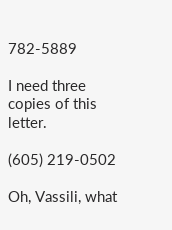782-5889

I need three copies of this letter.

(605) 219-0502

Oh, Vassili, what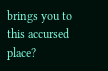brings you to this accursed place?